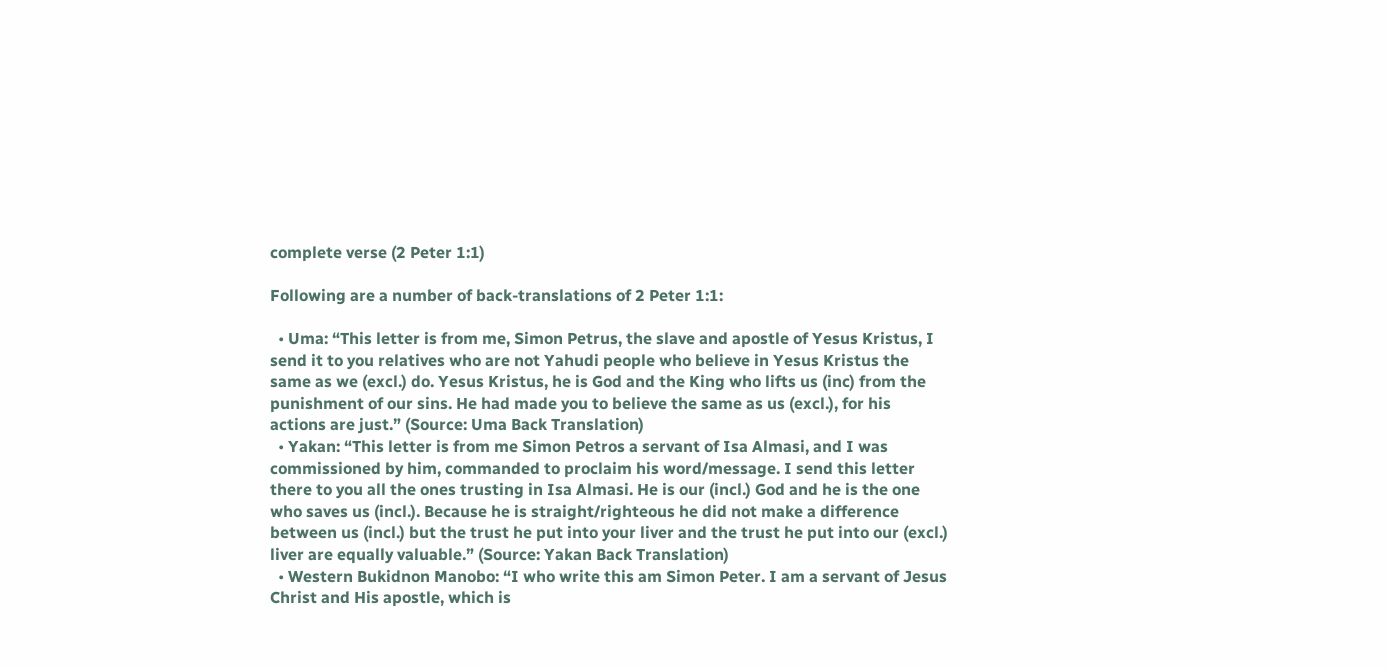complete verse (2 Peter 1:1)

Following are a number of back-translations of 2 Peter 1:1:

  • Uma: “This letter is from me, Simon Petrus, the slave and apostle of Yesus Kristus, I send it to you relatives who are not Yahudi people who believe in Yesus Kristus the same as we (excl.) do. Yesus Kristus, he is God and the King who lifts us (inc) from the punishment of our sins. He had made you to believe the same as us (excl.), for his actions are just.” (Source: Uma Back Translation)
  • Yakan: “This letter is from me Simon Petros a servant of Isa Almasi, and I was commissioned by him, commanded to proclaim his word/message. I send this letter there to you all the ones trusting in Isa Almasi. He is our (incl.) God and he is the one who saves us (incl.). Because he is straight/righteous he did not make a difference between us (incl.) but the trust he put into your liver and the trust he put into our (excl.) liver are equally valuable.” (Source: Yakan Back Translation)
  • Western Bukidnon Manobo: “I who write this am Simon Peter. I am a servant of Jesus Christ and His apostle, which is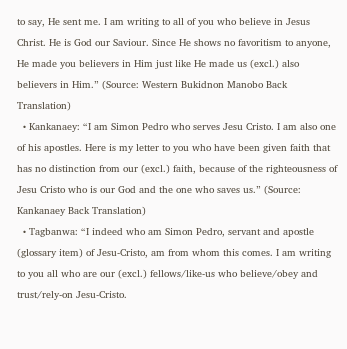to say, He sent me. I am writing to all of you who believe in Jesus Christ. He is God our Saviour. Since He shows no favoritism to anyone, He made you believers in Him just like He made us (excl.) also believers in Him.” (Source: Western Bukidnon Manobo Back Translation)
  • Kankanaey: “I am Simon Pedro who serves Jesu Cristo. I am also one of his apostles. Here is my letter to you who have been given faith that has no distinction from our (excl.) faith, because of the righteousness of Jesu Cristo who is our God and the one who saves us.” (Source: Kankanaey Back Translation)
  • Tagbanwa: “I indeed who am Simon Pedro, servant and apostle (glossary item) of Jesu-Cristo, am from whom this comes. I am writing to you all who are our (excl.) fellows/like-us who believe/obey and trust/rely-on Jesu-Cristo.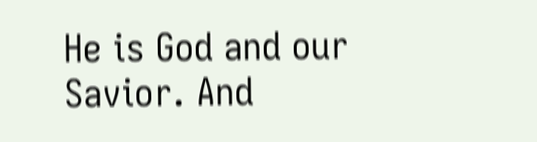He is God and our Savior. And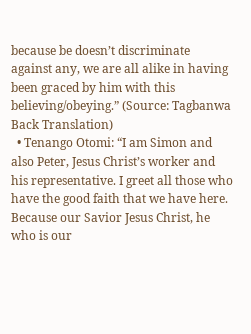because be doesn’t discriminate against any, we are all alike in having been graced by him with this believing/obeying.” (Source: Tagbanwa Back Translation)
  • Tenango Otomi: “I am Simon and also Peter, Jesus Christ’s worker and his representative. I greet all those who have the good faith that we have here. Because our Savior Jesus Christ, he who is our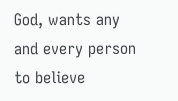God, wants any and every person to believe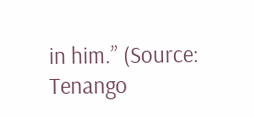in him.” (Source: Tenango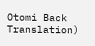Otomi Back Translation)